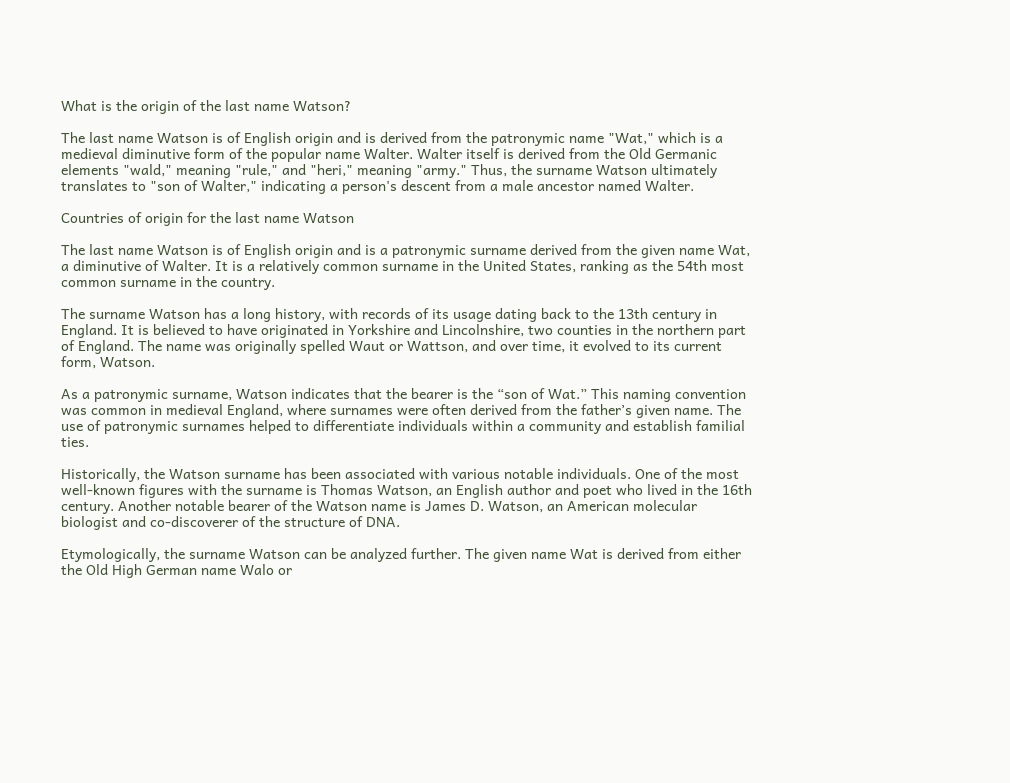What is the origin of the last name Watson?

The last name Watson is of English origin and is derived from the patronymic name "Wat," which is a medieval diminutive form of the popular name Walter. Walter itself is derived from the Old Germanic elements "wald," meaning "rule," and "heri," meaning "army." Thus, the surname Watson ultimately translates to "son of Walter," indicating a person's descent from a male ancestor named Walter.

Countries of origin for the last name Watson

The last name Watson is of English origin and is a patronymic surname derived from the given name Wat, a diminutive of Walter. It is a relatively common surname in the United States, ranking as the 54th most common surname in the country.

The surname Watson has a long history, with records of its usage dating back to the 13th century in England. It is believed to have originated in Yorkshire and Lincolnshire, two counties in the northern part of England. The name was originally spelled Waut or Wattson, and over time, it evolved to its current form, Watson.

As a patronymic surname, Watson indicates that the bearer is the “son of Wat.” This naming convention was common in medieval England, where surnames were often derived from the father’s given name. The use of patronymic surnames helped to differentiate individuals within a community and establish familial ties.

Historically, the Watson surname has been associated with various notable individuals. One of the most well-known figures with the surname is Thomas Watson, an English author and poet who lived in the 16th century. Another notable bearer of the Watson name is James D. Watson, an American molecular biologist and co-discoverer of the structure of DNA.

Etymologically, the surname Watson can be analyzed further. The given name Wat is derived from either the Old High German name Walo or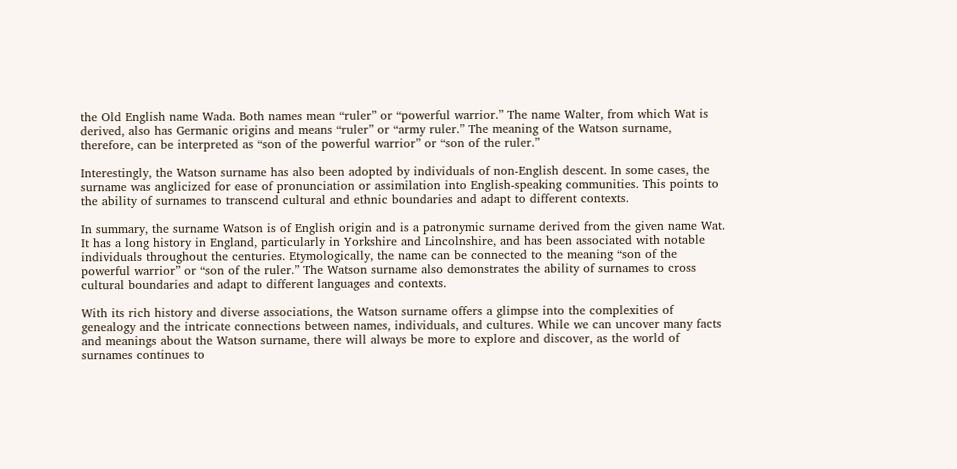the Old English name Wada. Both names mean “ruler” or “powerful warrior.” The name Walter, from which Wat is derived, also has Germanic origins and means “ruler” or “army ruler.” The meaning of the Watson surname, therefore, can be interpreted as “son of the powerful warrior” or “son of the ruler.”

Interestingly, the Watson surname has also been adopted by individuals of non-English descent. In some cases, the surname was anglicized for ease of pronunciation or assimilation into English-speaking communities. This points to the ability of surnames to transcend cultural and ethnic boundaries and adapt to different contexts.

In summary, the surname Watson is of English origin and is a patronymic surname derived from the given name Wat. It has a long history in England, particularly in Yorkshire and Lincolnshire, and has been associated with notable individuals throughout the centuries. Etymologically, the name can be connected to the meaning “son of the powerful warrior” or “son of the ruler.” The Watson surname also demonstrates the ability of surnames to cross cultural boundaries and adapt to different languages and contexts.

With its rich history and diverse associations, the Watson surname offers a glimpse into the complexities of genealogy and the intricate connections between names, individuals, and cultures. While we can uncover many facts and meanings about the Watson surname, there will always be more to explore and discover, as the world of surnames continues to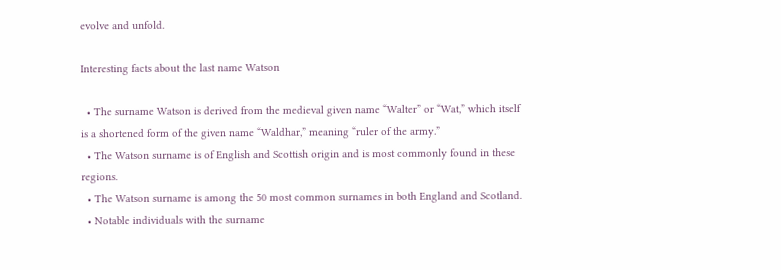evolve and unfold.

Interesting facts about the last name Watson

  • The surname Watson is derived from the medieval given name “Walter” or “Wat,” which itself is a shortened form of the given name “Waldhar,” meaning “ruler of the army.”
  • The Watson surname is of English and Scottish origin and is most commonly found in these regions.
  • The Watson surname is among the 50 most common surnames in both England and Scotland.
  • Notable individuals with the surname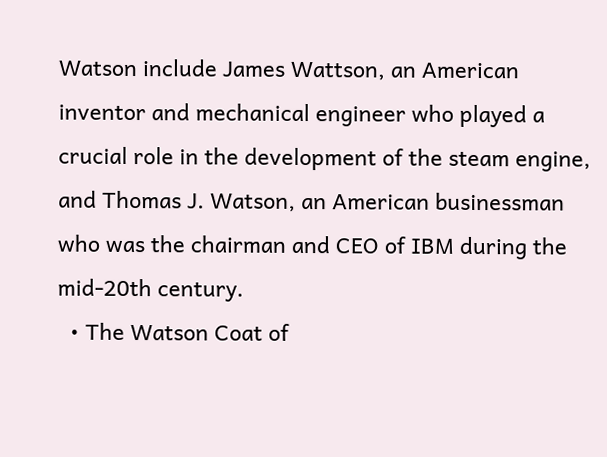Watson include James Wattson, an American inventor and mechanical engineer who played a crucial role in the development of the steam engine, and Thomas J. Watson, an American businessman who was the chairman and CEO of IBM during the mid-20th century.
  • The Watson Coat of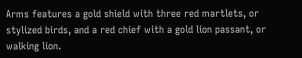Arms features a gold shield with three red martlets, or stylized birds, and a red chief with a gold lion passant, or walking lion.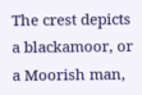The crest depicts a blackamoor, or a Moorish man,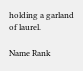holding a garland of laurel.

Name Rank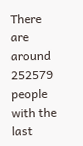There are around 252579 people with the last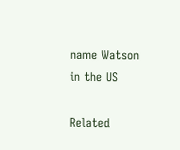name Watson in the US

Related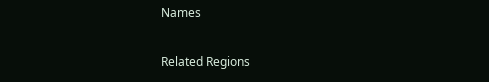Names

Related Regions